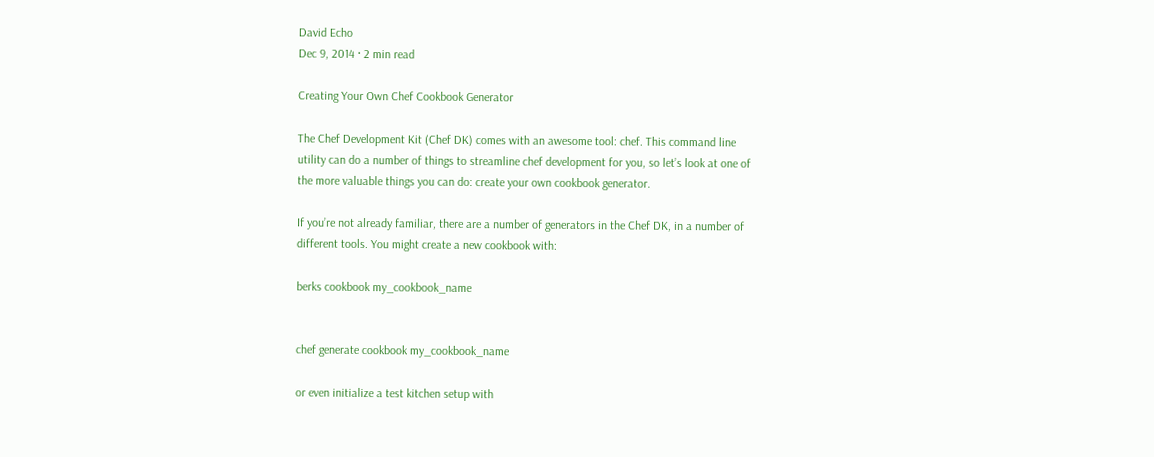David Echo
Dec 9, 2014 · 2 min read

Creating Your Own Chef Cookbook Generator

The Chef Development Kit (Chef DK) comes with an awesome tool: chef. This command line utility can do a number of things to streamline chef development for you, so let’s look at one of the more valuable things you can do: create your own cookbook generator.

If you’re not already familiar, there are a number of generators in the Chef DK, in a number of different tools. You might create a new cookbook with:

berks cookbook my_cookbook_name


chef generate cookbook my_cookbook_name

or even initialize a test kitchen setup with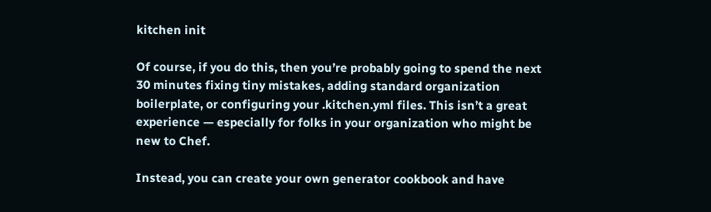kitchen init

Of course, if you do this, then you’re probably going to spend the next 30 minutes fixing tiny mistakes, adding standard organization boilerplate, or configuring your .kitchen.yml files. This isn’t a great experience — especially for folks in your organization who might be new to Chef.

Instead, you can create your own generator cookbook and have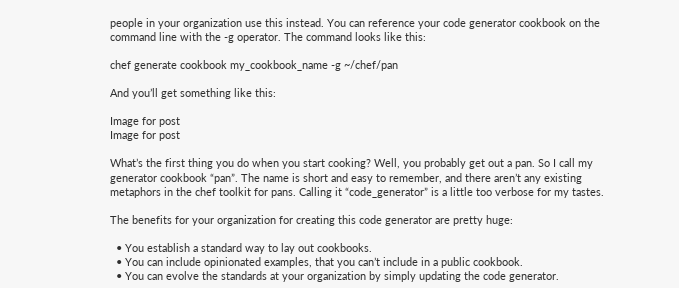people in your organization use this instead. You can reference your code generator cookbook on the command line with the -g operator. The command looks like this:

chef generate cookbook my_cookbook_name -g ~/chef/pan

And you’ll get something like this:

Image for post
Image for post

What’s the first thing you do when you start cooking? Well, you probably get out a pan. So I call my generator cookbook “pan”. The name is short and easy to remember, and there aren’t any existing metaphors in the chef toolkit for pans. Calling it “code_generator” is a little too verbose for my tastes.

The benefits for your organization for creating this code generator are pretty huge:

  • You establish a standard way to lay out cookbooks.
  • You can include opinionated examples, that you can’t include in a public cookbook.
  • You can evolve the standards at your organization by simply updating the code generator.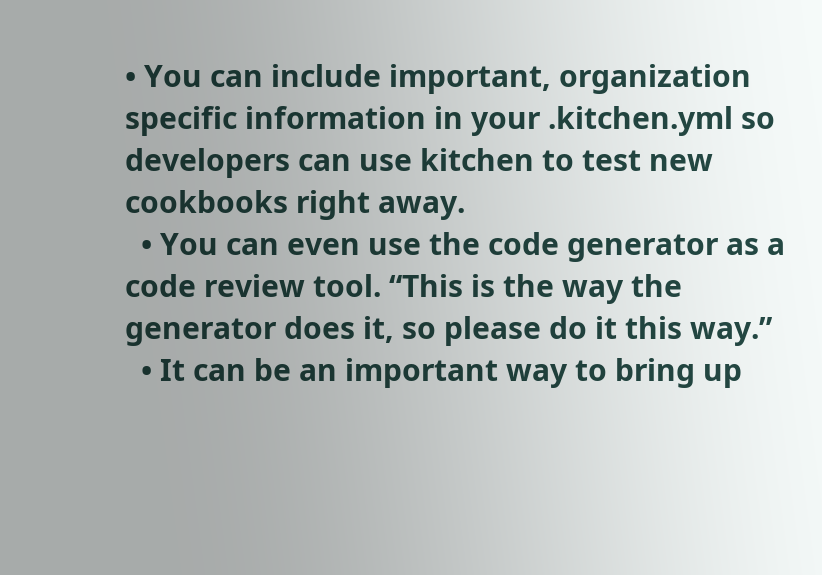• You can include important, organization specific information in your .kitchen.yml so developers can use kitchen to test new cookbooks right away.
  • You can even use the code generator as a code review tool. “This is the way the generator does it, so please do it this way.”
  • It can be an important way to bring up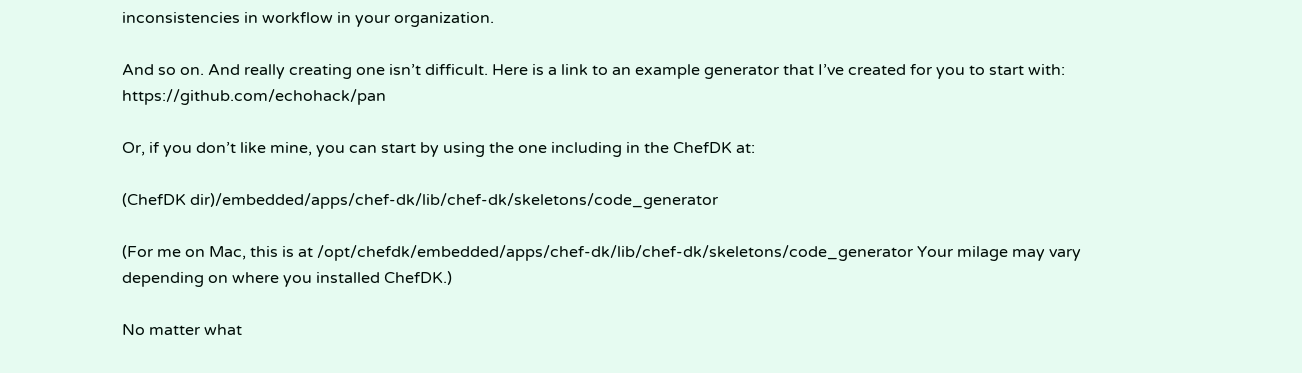inconsistencies in workflow in your organization.

And so on. And really creating one isn’t difficult. Here is a link to an example generator that I’ve created for you to start with: https://github.com/echohack/pan

Or, if you don’t like mine, you can start by using the one including in the ChefDK at:

(ChefDK dir)/embedded/apps/chef-dk/lib/chef-dk/skeletons/code_generator

(For me on Mac, this is at /opt/chefdk/embedded/apps/chef-dk/lib/chef-dk/skeletons/code_generator Your milage may vary depending on where you installed ChefDK.)

No matter what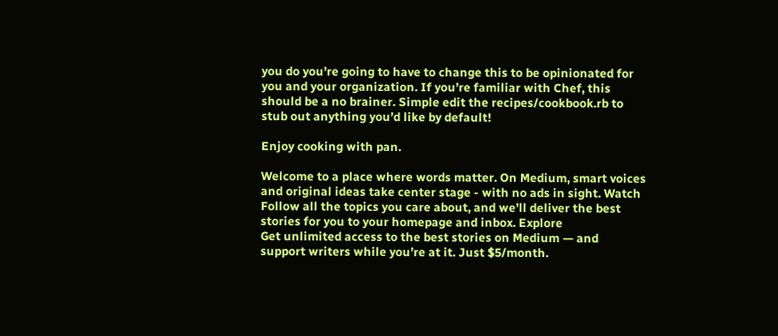you do you’re going to have to change this to be opinionated for you and your organization. If you’re familiar with Chef, this should be a no brainer. Simple edit the recipes/cookbook.rb to stub out anything you’d like by default!

Enjoy cooking with pan.

Welcome to a place where words matter. On Medium, smart voices and original ideas take center stage - with no ads in sight. Watch
Follow all the topics you care about, and we’ll deliver the best stories for you to your homepage and inbox. Explore
Get unlimited access to the best stories on Medium — and support writers while you’re at it. Just $5/month.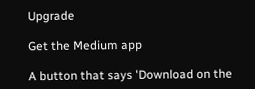Upgrade

Get the Medium app

A button that says 'Download on the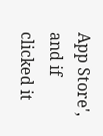App Store', and if clicked it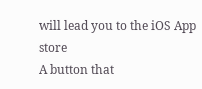will lead you to the iOS App store
A button that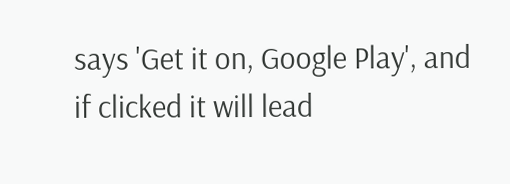says 'Get it on, Google Play', and if clicked it will lead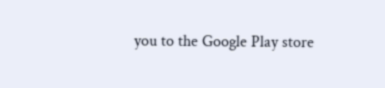you to the Google Play store